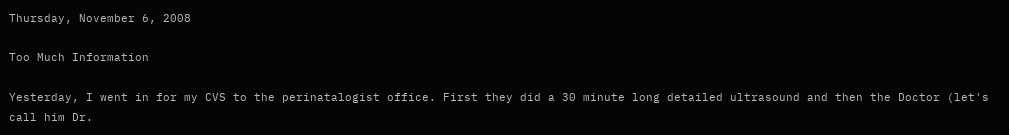Thursday, November 6, 2008

Too Much Information

Yesterday, I went in for my CVS to the perinatalogist office. First they did a 30 minute long detailed ultrasound and then the Doctor (let's call him Dr.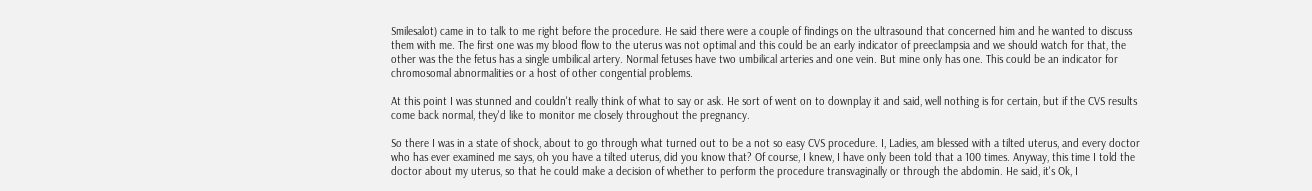Smilesalot) came in to talk to me right before the procedure. He said there were a couple of findings on the ultrasound that concerned him and he wanted to discuss them with me. The first one was my blood flow to the uterus was not optimal and this could be an early indicator of preeclampsia and we should watch for that, the other was the the fetus has a single umbilical artery. Normal fetuses have two umbilical arteries and one vein. But mine only has one. This could be an indicator for chromosomal abnormalities or a host of other congential problems.

At this point I was stunned and couldn't really think of what to say or ask. He sort of went on to downplay it and said, well nothing is for certain, but if the CVS results come back normal, they'd like to monitor me closely throughout the pregnancy.

So there I was in a state of shock, about to go through what turned out to be a not so easy CVS procedure. I, Ladies, am blessed with a tilted uterus, and every doctor who has ever examined me says, oh you have a tilted uterus, did you know that? Of course, I knew, I have only been told that a 100 times. Anyway, this time I told the doctor about my uterus, so that he could make a decision of whether to perform the procedure transvaginally or through the abdomin. He said, it's Ok, I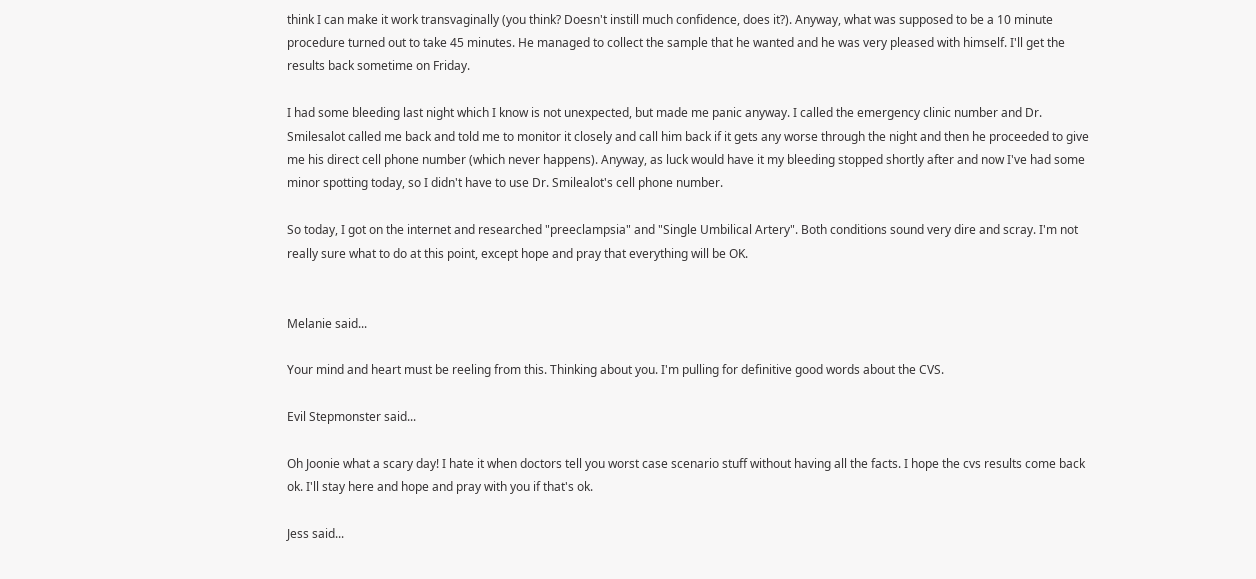think I can make it work transvaginally (you think? Doesn't instill much confidence, does it?). Anyway, what was supposed to be a 10 minute procedure turned out to take 45 minutes. He managed to collect the sample that he wanted and he was very pleased with himself. I'll get the results back sometime on Friday.

I had some bleeding last night which I know is not unexpected, but made me panic anyway. I called the emergency clinic number and Dr. Smilesalot called me back and told me to monitor it closely and call him back if it gets any worse through the night and then he proceeded to give me his direct cell phone number (which never happens). Anyway, as luck would have it my bleeding stopped shortly after and now I've had some minor spotting today, so I didn't have to use Dr. Smilealot's cell phone number.

So today, I got on the internet and researched "preeclampsia" and "Single Umbilical Artery". Both conditions sound very dire and scray. I'm not really sure what to do at this point, except hope and pray that everything will be OK.


Melanie said...

Your mind and heart must be reeling from this. Thinking about you. I'm pulling for definitive good words about the CVS.

Evil Stepmonster said...

Oh Joonie what a scary day! I hate it when doctors tell you worst case scenario stuff without having all the facts. I hope the cvs results come back ok. I'll stay here and hope and pray with you if that's ok.

Jess said...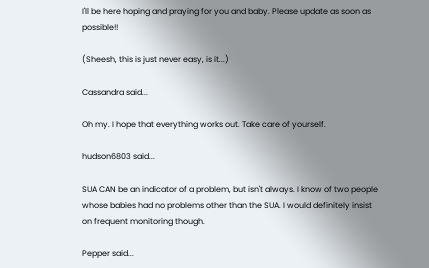I'll be here hoping and praying for you and baby. Please update as soon as possible!!

(Sheesh, this is just never easy, is it...)

Cassandra said...

Oh my. I hope that everything works out. Take care of yourself.

hudson6803 said...

SUA CAN be an indicator of a problem, but isn't always. I know of two people whose babies had no problems other than the SUA. I would definitely insist on frequent monitoring though.

Pepper said...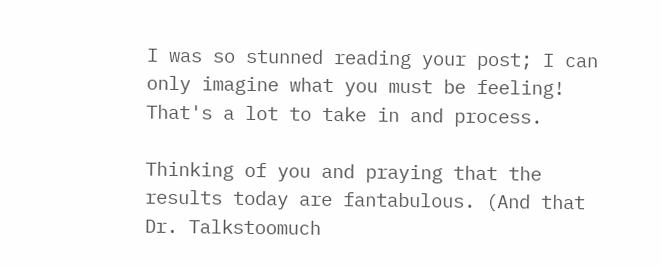I was so stunned reading your post; I can only imagine what you must be feeling! That's a lot to take in and process.

Thinking of you and praying that the results today are fantabulous. (And that Dr. Talkstoomuch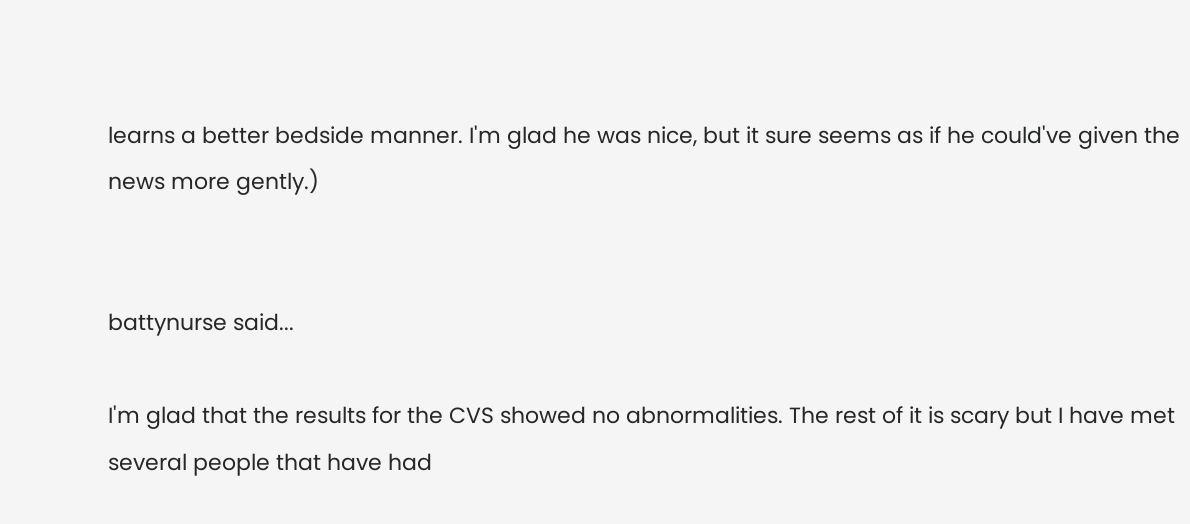learns a better bedside manner. I'm glad he was nice, but it sure seems as if he could've given the news more gently.)


battynurse said...

I'm glad that the results for the CVS showed no abnormalities. The rest of it is scary but I have met several people that have had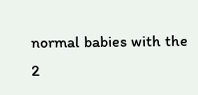normal babies with the 2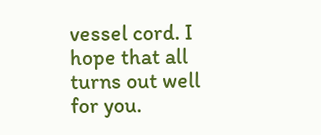vessel cord. I hope that all turns out well for you.